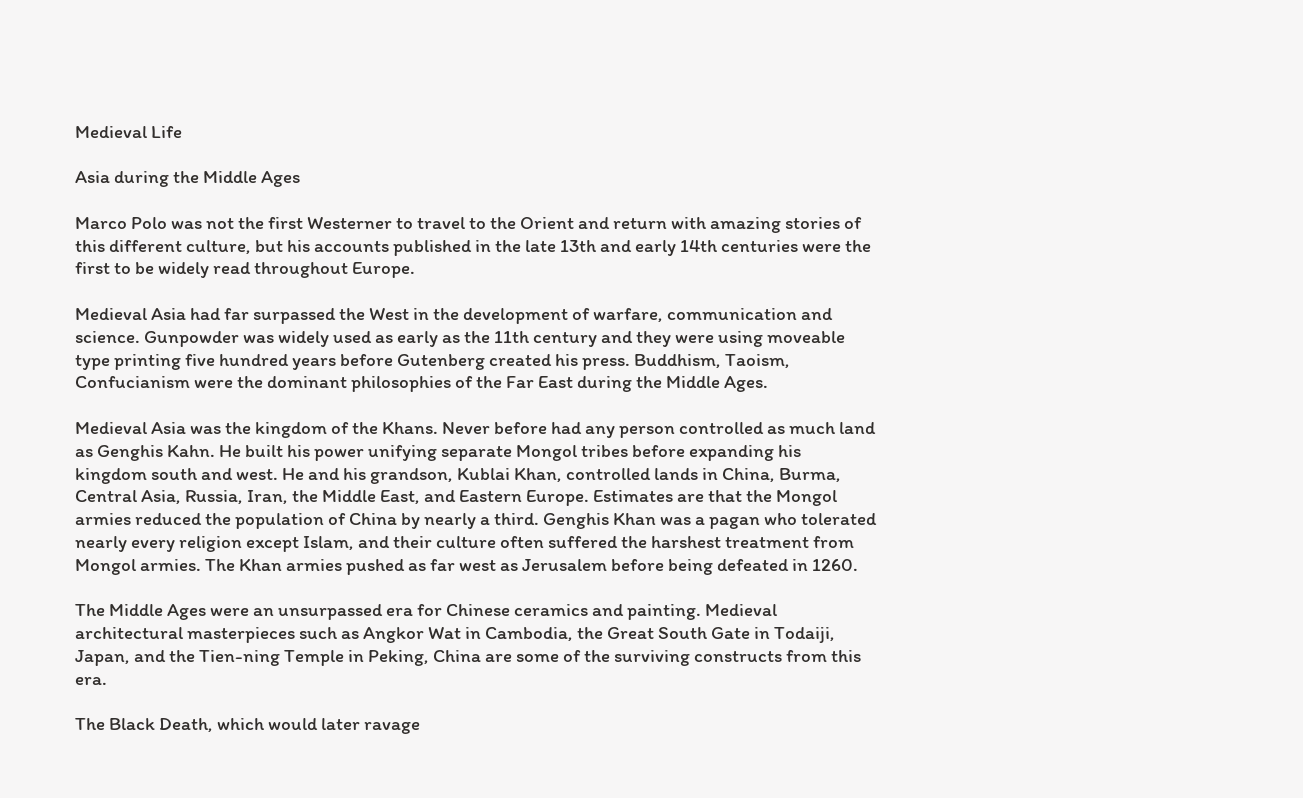Medieval Life

Asia during the Middle Ages

Marco Polo was not the first Westerner to travel to the Orient and return with amazing stories of this different culture, but his accounts published in the late 13th and early 14th centuries were the first to be widely read throughout Europe.

Medieval Asia had far surpassed the West in the development of warfare, communication and science. Gunpowder was widely used as early as the 11th century and they were using moveable type printing five hundred years before Gutenberg created his press. Buddhism, Taoism, Confucianism were the dominant philosophies of the Far East during the Middle Ages.

Medieval Asia was the kingdom of the Khans. Never before had any person controlled as much land as Genghis Kahn. He built his power unifying separate Mongol tribes before expanding his kingdom south and west. He and his grandson, Kublai Khan, controlled lands in China, Burma, Central Asia, Russia, Iran, the Middle East, and Eastern Europe. Estimates are that the Mongol armies reduced the population of China by nearly a third. Genghis Khan was a pagan who tolerated nearly every religion except Islam, and their culture often suffered the harshest treatment from Mongol armies. The Khan armies pushed as far west as Jerusalem before being defeated in 1260.

The Middle Ages were an unsurpassed era for Chinese ceramics and painting. Medieval architectural masterpieces such as Angkor Wat in Cambodia, the Great South Gate in Todaiji, Japan, and the Tien-ning Temple in Peking, China are some of the surviving constructs from this era.

The Black Death, which would later ravage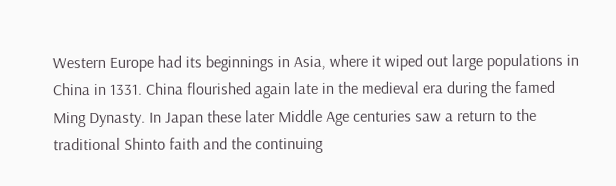Western Europe had its beginnings in Asia, where it wiped out large populations in China in 1331. China flourished again late in the medieval era during the famed Ming Dynasty. In Japan these later Middle Age centuries saw a return to the traditional Shinto faith and the continuing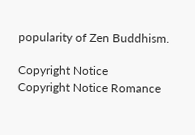popularity of Zen Buddhism.

Copyright Notice
Copyright Notice Romance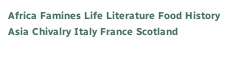Africa Famines Life Literature Food History Asia Chivalry Italy France Scotland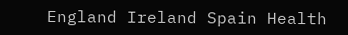England Ireland Spain Health